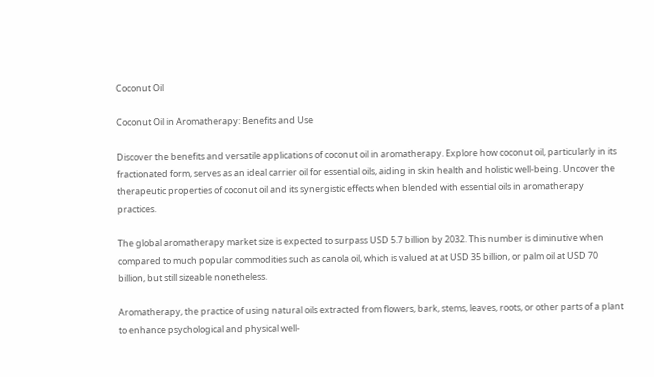Coconut Oil

Coconut Oil in Aromatherapy: Benefits and Use

Discover the benefits and versatile applications of coconut oil in aromatherapy. Explore how coconut oil, particularly in its fractionated form, serves as an ideal carrier oil for essential oils, aiding in skin health and holistic well-being. Uncover the therapeutic properties of coconut oil and its synergistic effects when blended with essential oils in aromatherapy practices.

The global aromatherapy market size is expected to surpass USD 5.7 billion by 2032. This number is diminutive when compared to much popular commodities such as canola oil, which is valued at at USD 35 billion, or palm oil at USD 70 billion, but still sizeable nonetheless.

Aromatherapy, the practice of using natural oils extracted from flowers, bark, stems, leaves, roots, or other parts of a plant to enhance psychological and physical well-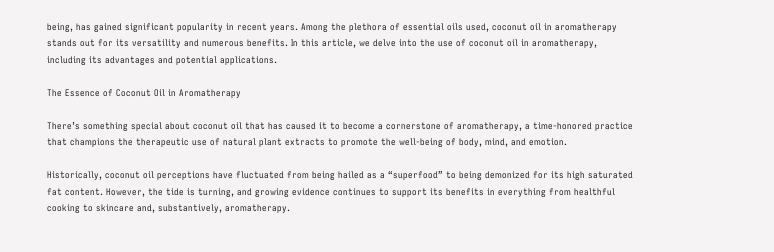being, has gained significant popularity in recent years. Among the plethora of essential oils used, coconut oil in aromatherapy stands out for its versatility and numerous benefits. In this article, we delve into the use of coconut oil in aromatherapy, including its advantages and potential applications.

The Essence of Coconut Oil in Aromatherapy

There’s something special about coconut oil that has caused it to become a cornerstone of aromatherapy, a time-honored practice that champions the therapeutic use of natural plant extracts to promote the well-being of body, mind, and emotion.

Historically, coconut oil perceptions have fluctuated from being hailed as a “superfood” to being demonized for its high saturated fat content. However, the tide is turning, and growing evidence continues to support its benefits in everything from healthful cooking to skincare and, substantively, aromatherapy.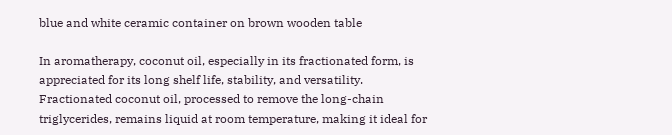blue and white ceramic container on brown wooden table

In aromatherapy, coconut oil, especially in its fractionated form, is appreciated for its long shelf life, stability, and versatility. Fractionated coconut oil, processed to remove the long-chain triglycerides, remains liquid at room temperature, making it ideal for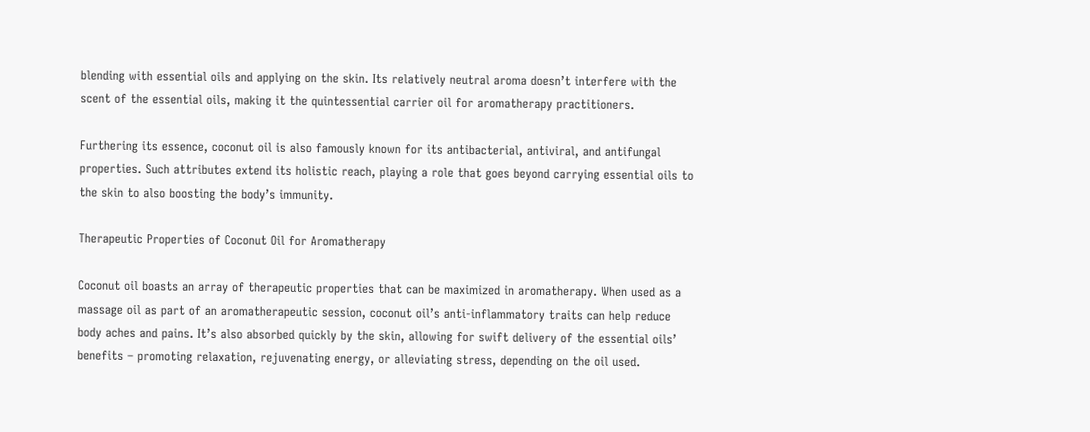blending with essential oils and applying on the skin. Its relatively neutral aroma doesn’t interfere with the scent of the essential oils, making it the quintessential carrier oil for aromatherapy practitioners.

Furthering its essence, coconut oil is also famously known for its antibacterial, antiviral, and antifungal properties. Such attributes extend its holistic reach, playing a role that goes beyond carrying essential oils to the skin to also boosting the body’s immunity.

Therapeutic Properties of Coconut Oil for Aromatherapy

Coconut oil boasts an array of therapeutic properties that can be maximized in aromatherapy. When used as a massage oil as part of an aromatherapeutic session, coconut oil’s anti-inflammatory traits can help reduce body aches and pains. It’s also absorbed quickly by the skin, allowing for swift delivery of the essential oils’ benefits – promoting relaxation, rejuvenating energy, or alleviating stress, depending on the oil used.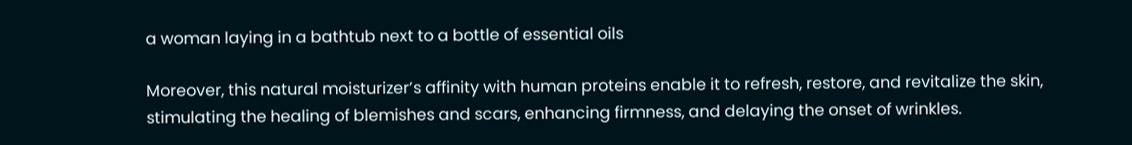a woman laying in a bathtub next to a bottle of essential oils

Moreover, this natural moisturizer’s affinity with human proteins enable it to refresh, restore, and revitalize the skin, stimulating the healing of blemishes and scars, enhancing firmness, and delaying the onset of wrinkles.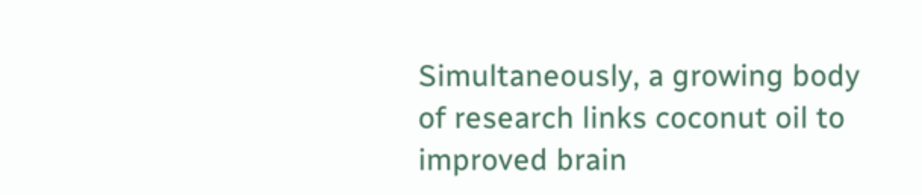Simultaneously, a growing body of research links coconut oil to improved brain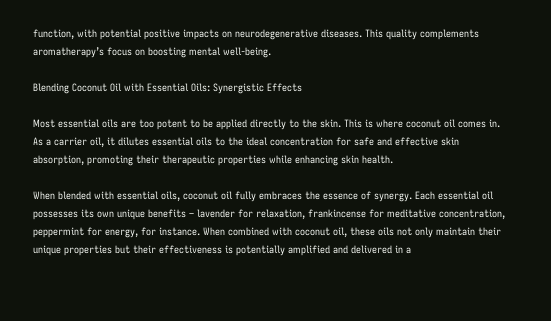function, with potential positive impacts on neurodegenerative diseases. This quality complements aromatherapy’s focus on boosting mental well-being.

Blending Coconut Oil with Essential Oils: Synergistic Effects

Most essential oils are too potent to be applied directly to the skin. This is where coconut oil comes in. As a carrier oil, it dilutes essential oils to the ideal concentration for safe and effective skin absorption, promoting their therapeutic properties while enhancing skin health.

When blended with essential oils, coconut oil fully embraces the essence of synergy. Each essential oil possesses its own unique benefits – lavender for relaxation, frankincense for meditative concentration, peppermint for energy, for instance. When combined with coconut oil, these oils not only maintain their unique properties but their effectiveness is potentially amplified and delivered in a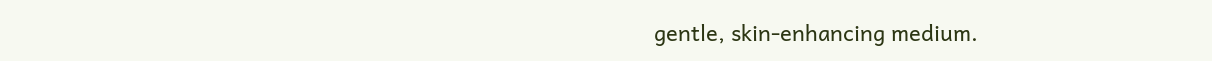gentle, skin-enhancing medium.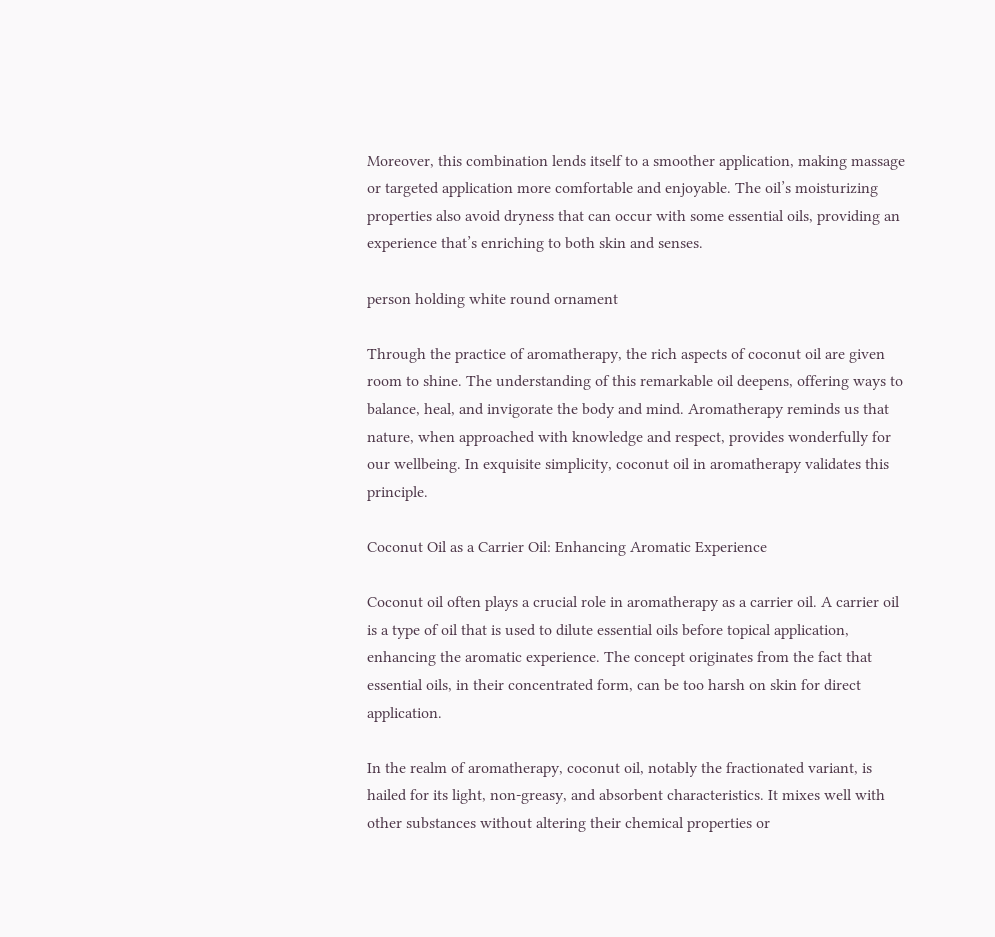Moreover, this combination lends itself to a smoother application, making massage or targeted application more comfortable and enjoyable. The oil’s moisturizing properties also avoid dryness that can occur with some essential oils, providing an experience that’s enriching to both skin and senses.

person holding white round ornament

Through the practice of aromatherapy, the rich aspects of coconut oil are given room to shine. The understanding of this remarkable oil deepens, offering ways to balance, heal, and invigorate the body and mind. Aromatherapy reminds us that nature, when approached with knowledge and respect, provides wonderfully for our wellbeing. In exquisite simplicity, coconut oil in aromatherapy validates this principle.

Coconut Oil as a Carrier Oil: Enhancing Aromatic Experience

Coconut oil often plays a crucial role in aromatherapy as a carrier oil. A carrier oil is a type of oil that is used to dilute essential oils before topical application, enhancing the aromatic experience. The concept originates from the fact that essential oils, in their concentrated form, can be too harsh on skin for direct application.

In the realm of aromatherapy, coconut oil, notably the fractionated variant, is hailed for its light, non-greasy, and absorbent characteristics. It mixes well with other substances without altering their chemical properties or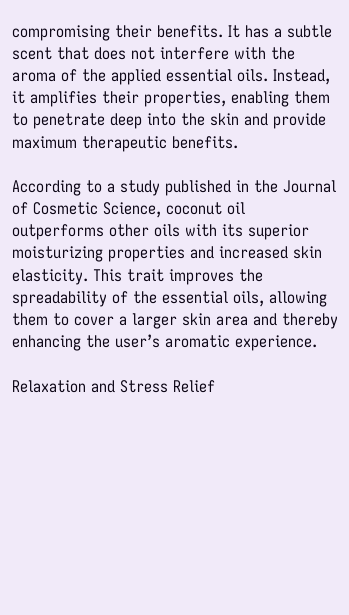compromising their benefits. It has a subtle scent that does not interfere with the aroma of the applied essential oils. Instead, it amplifies their properties, enabling them to penetrate deep into the skin and provide maximum therapeutic benefits.

According to a study published in the Journal of Cosmetic Science, coconut oil outperforms other oils with its superior moisturizing properties and increased skin elasticity. This trait improves the spreadability of the essential oils, allowing them to cover a larger skin area and thereby enhancing the user’s aromatic experience.

Relaxation and Stress Relief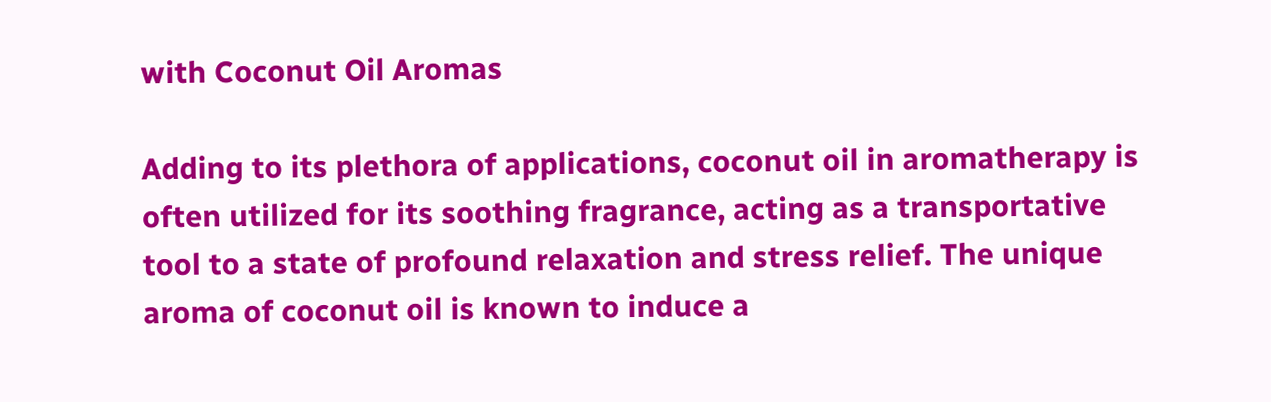with Coconut Oil Aromas

Adding to its plethora of applications, coconut oil in aromatherapy is often utilized for its soothing fragrance, acting as a transportative tool to a state of profound relaxation and stress relief. The unique aroma of coconut oil is known to induce a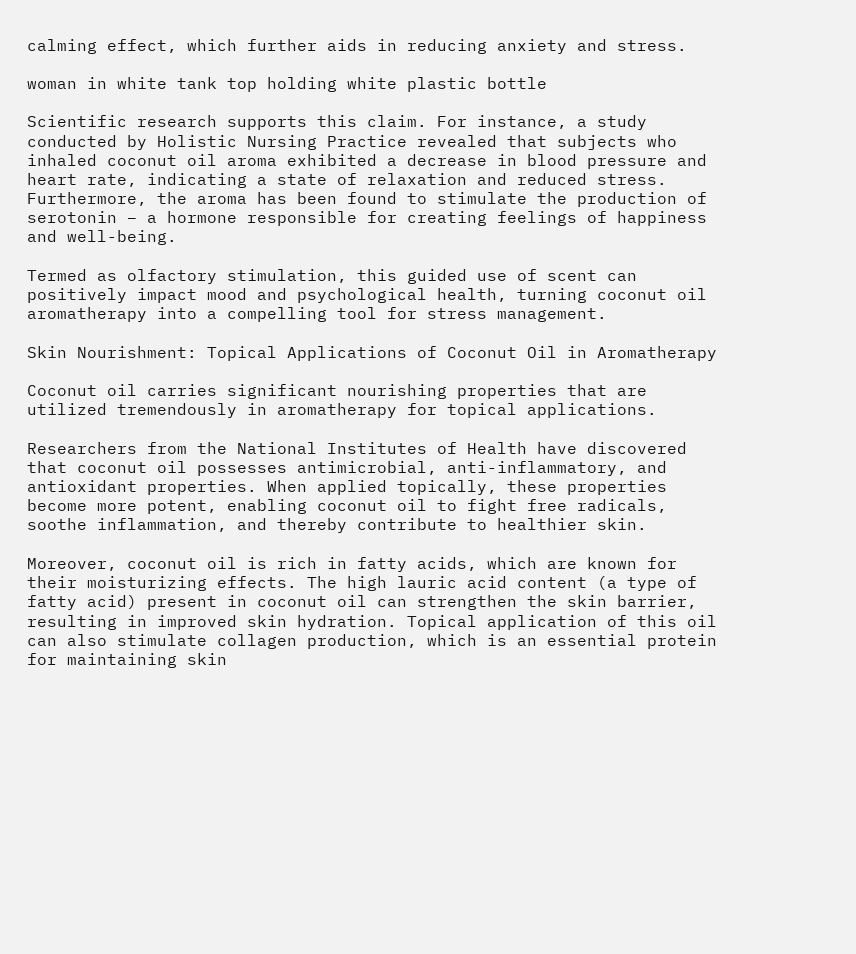calming effect, which further aids in reducing anxiety and stress.

woman in white tank top holding white plastic bottle

Scientific research supports this claim. For instance, a study conducted by Holistic Nursing Practice revealed that subjects who inhaled coconut oil aroma exhibited a decrease in blood pressure and heart rate, indicating a state of relaxation and reduced stress. Furthermore, the aroma has been found to stimulate the production of serotonin – a hormone responsible for creating feelings of happiness and well-being.

Termed as olfactory stimulation, this guided use of scent can positively impact mood and psychological health, turning coconut oil aromatherapy into a compelling tool for stress management.

Skin Nourishment: Topical Applications of Coconut Oil in Aromatherapy

Coconut oil carries significant nourishing properties that are utilized tremendously in aromatherapy for topical applications.

Researchers from the National Institutes of Health have discovered that coconut oil possesses antimicrobial, anti-inflammatory, and antioxidant properties. When applied topically, these properties become more potent, enabling coconut oil to fight free radicals, soothe inflammation, and thereby contribute to healthier skin.

Moreover, coconut oil is rich in fatty acids, which are known for their moisturizing effects. The high lauric acid content (a type of fatty acid) present in coconut oil can strengthen the skin barrier, resulting in improved skin hydration. Topical application of this oil can also stimulate collagen production, which is an essential protein for maintaining skin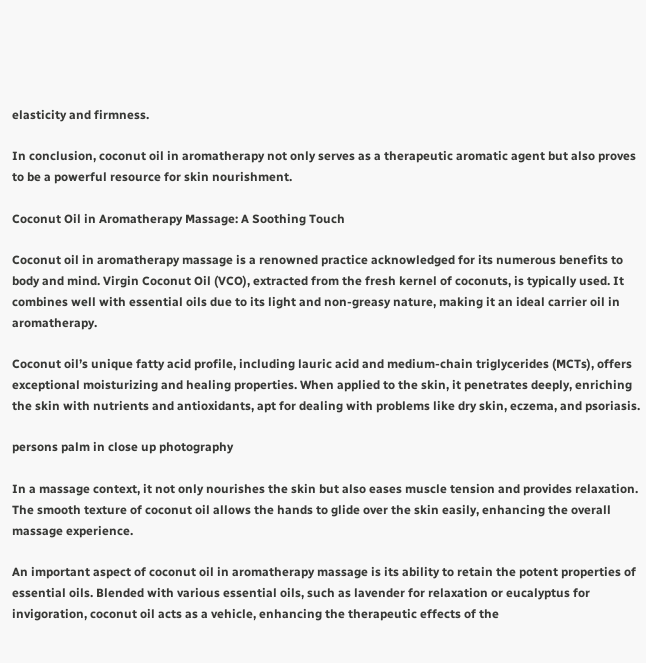elasticity and firmness.

In conclusion, coconut oil in aromatherapy not only serves as a therapeutic aromatic agent but also proves to be a powerful resource for skin nourishment.

Coconut Oil in Aromatherapy Massage: A Soothing Touch

Coconut oil in aromatherapy massage is a renowned practice acknowledged for its numerous benefits to body and mind. Virgin Coconut Oil (VCO), extracted from the fresh kernel of coconuts, is typically used. It combines well with essential oils due to its light and non-greasy nature, making it an ideal carrier oil in aromatherapy.

Coconut oil’s unique fatty acid profile, including lauric acid and medium-chain triglycerides (MCTs), offers exceptional moisturizing and healing properties. When applied to the skin, it penetrates deeply, enriching the skin with nutrients and antioxidants, apt for dealing with problems like dry skin, eczema, and psoriasis.

persons palm in close up photography

In a massage context, it not only nourishes the skin but also eases muscle tension and provides relaxation. The smooth texture of coconut oil allows the hands to glide over the skin easily, enhancing the overall massage experience.

An important aspect of coconut oil in aromatherapy massage is its ability to retain the potent properties of essential oils. Blended with various essential oils, such as lavender for relaxation or eucalyptus for invigoration, coconut oil acts as a vehicle, enhancing the therapeutic effects of the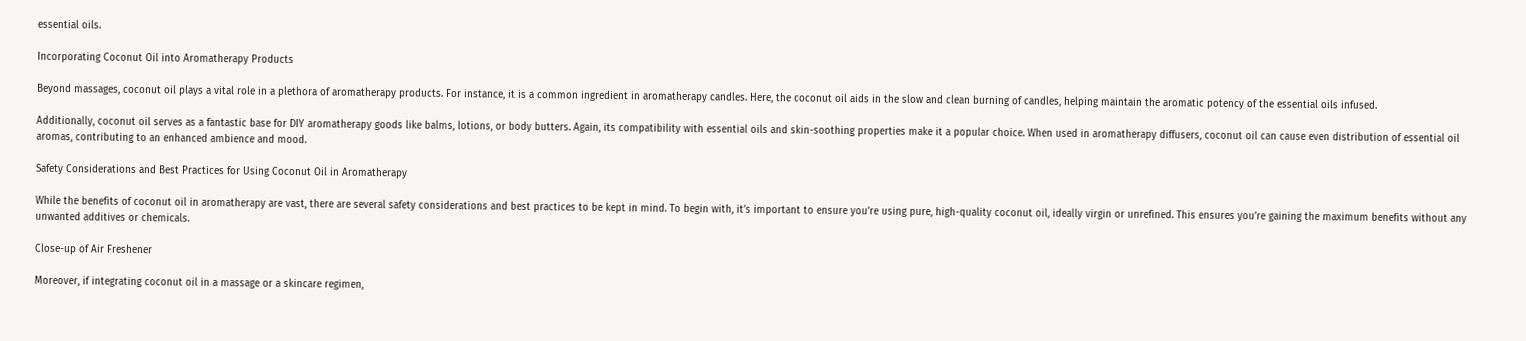essential oils.

Incorporating Coconut Oil into Aromatherapy Products

Beyond massages, coconut oil plays a vital role in a plethora of aromatherapy products. For instance, it is a common ingredient in aromatherapy candles. Here, the coconut oil aids in the slow and clean burning of candles, helping maintain the aromatic potency of the essential oils infused.

Additionally, coconut oil serves as a fantastic base for DIY aromatherapy goods like balms, lotions, or body butters. Again, its compatibility with essential oils and skin-soothing properties make it a popular choice. When used in aromatherapy diffusers, coconut oil can cause even distribution of essential oil aromas, contributing to an enhanced ambience and mood.

Safety Considerations and Best Practices for Using Coconut Oil in Aromatherapy

While the benefits of coconut oil in aromatherapy are vast, there are several safety considerations and best practices to be kept in mind. To begin with, it’s important to ensure you’re using pure, high-quality coconut oil, ideally virgin or unrefined. This ensures you’re gaining the maximum benefits without any unwanted additives or chemicals.

Close-up of Air Freshener

Moreover, if integrating coconut oil in a massage or a skincare regimen,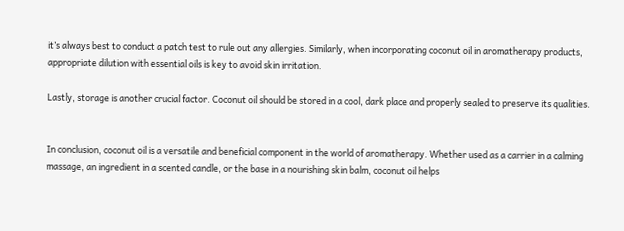it’s always best to conduct a patch test to rule out any allergies. Similarly, when incorporating coconut oil in aromatherapy products, appropriate dilution with essential oils is key to avoid skin irritation.

Lastly, storage is another crucial factor. Coconut oil should be stored in a cool, dark place and properly sealed to preserve its qualities.


In conclusion, coconut oil is a versatile and beneficial component in the world of aromatherapy. Whether used as a carrier in a calming massage, an ingredient in a scented candle, or the base in a nourishing skin balm, coconut oil helps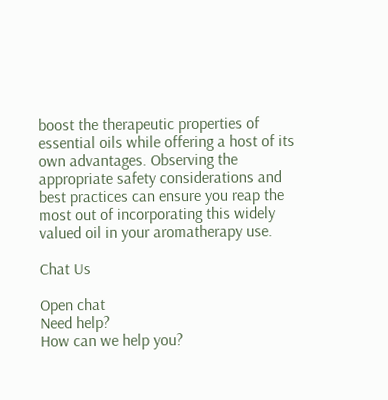boost the therapeutic properties of essential oils while offering a host of its own advantages. Observing the appropriate safety considerations and best practices can ensure you reap the most out of incorporating this widely valued oil in your aromatherapy use.

Chat Us

Open chat
Need help?
How can we help you?